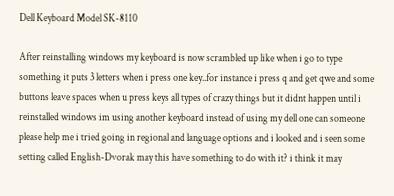Dell Keyboard Model SK-8110

After reinstalling windows my keyboard is now scrambled up like when i go to type something it puts 3 letters when i press one key..for instance i press q and get qwe and some buttons leave spaces when u press keys all types of crazy things but it didnt happen until i reinstalled windows im using another keyboard instead of using my dell one can someone please help me i tried going in regional and language options and i looked and i seen some setting called English-Dvorak may this have something to do with it? i think it may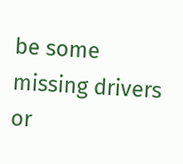be some missing drivers or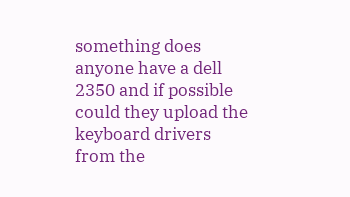something does anyone have a dell 2350 and if possible could they upload the keyboard drivers from the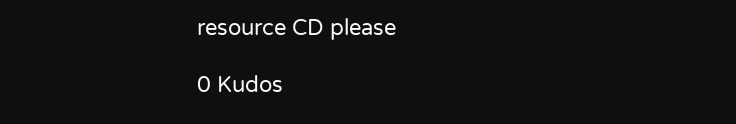resource CD please

0 Kudos